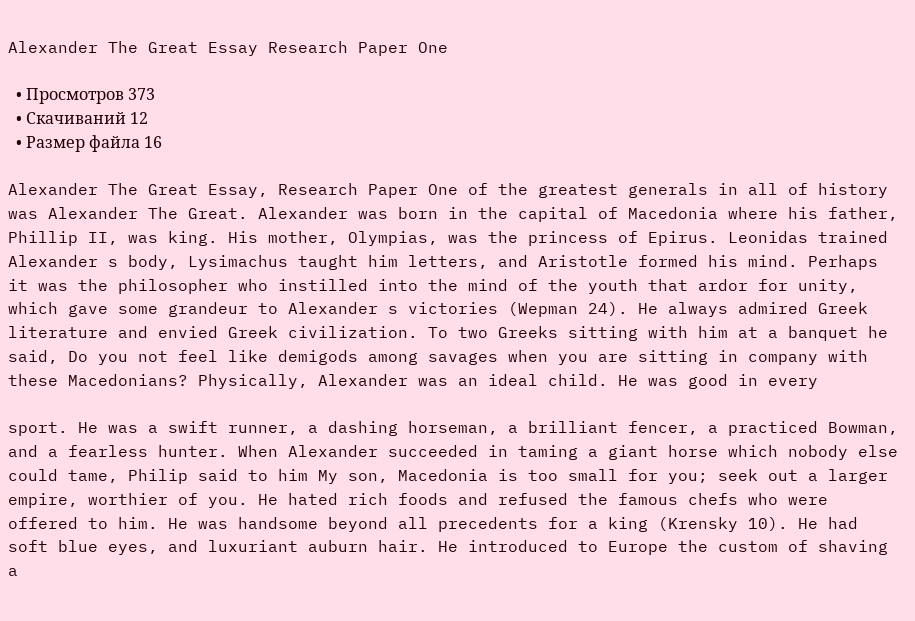Alexander The Great Essay Research Paper One

  • Просмотров 373
  • Скачиваний 12
  • Размер файла 16

Alexander The Great Essay, Research Paper One of the greatest generals in all of history was Alexander The Great. Alexander was born in the capital of Macedonia where his father, Phillip II, was king. His mother, Olympias, was the princess of Epirus. Leonidas trained Alexander s body, Lysimachus taught him letters, and Aristotle formed his mind. Perhaps it was the philosopher who instilled into the mind of the youth that ardor for unity, which gave some grandeur to Alexander s victories (Wepman 24). He always admired Greek literature and envied Greek civilization. To two Greeks sitting with him at a banquet he said, Do you not feel like demigods among savages when you are sitting in company with these Macedonians? Physically, Alexander was an ideal child. He was good in every

sport. He was a swift runner, a dashing horseman, a brilliant fencer, a practiced Bowman, and a fearless hunter. When Alexander succeeded in taming a giant horse which nobody else could tame, Philip said to him My son, Macedonia is too small for you; seek out a larger empire, worthier of you. He hated rich foods and refused the famous chefs who were offered to him. He was handsome beyond all precedents for a king (Krensky 10). He had soft blue eyes, and luxuriant auburn hair. He introduced to Europe the custom of shaving a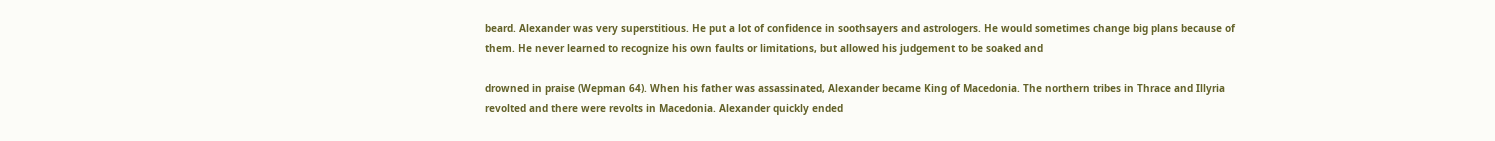beard. Alexander was very superstitious. He put a lot of confidence in soothsayers and astrologers. He would sometimes change big plans because of them. He never learned to recognize his own faults or limitations, but allowed his judgement to be soaked and

drowned in praise (Wepman 64). When his father was assassinated, Alexander became King of Macedonia. The northern tribes in Thrace and Illyria revolted and there were revolts in Macedonia. Alexander quickly ended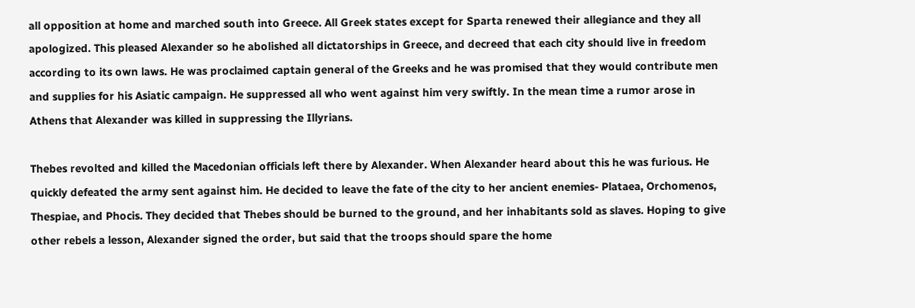all opposition at home and marched south into Greece. All Greek states except for Sparta renewed their allegiance and they all apologized. This pleased Alexander so he abolished all dictatorships in Greece, and decreed that each city should live in freedom according to its own laws. He was proclaimed captain general of the Greeks and he was promised that they would contribute men and supplies for his Asiatic campaign. He suppressed all who went against him very swiftly. In the mean time a rumor arose in Athens that Alexander was killed in suppressing the Illyrians.

Thebes revolted and killed the Macedonian officials left there by Alexander. When Alexander heard about this he was furious. He quickly defeated the army sent against him. He decided to leave the fate of the city to her ancient enemies- Plataea, Orchomenos, Thespiae, and Phocis. They decided that Thebes should be burned to the ground, and her inhabitants sold as slaves. Hoping to give other rebels a lesson, Alexander signed the order, but said that the troops should spare the home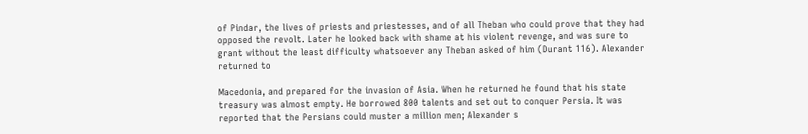of Pindar, the lives of priests and priestesses, and of all Theban who could prove that they had opposed the revolt. Later he looked back with shame at his violent revenge, and was sure to grant without the least difficulty whatsoever any Theban asked of him (Durant 116). Alexander returned to

Macedonia, and prepared for the invasion of Asia. When he returned he found that his state treasury was almost empty. He borrowed 800 talents and set out to conquer Persia. It was reported that the Persians could muster a million men; Alexander s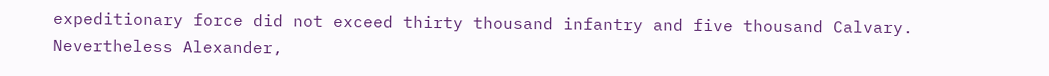expeditionary force did not exceed thirty thousand infantry and five thousand Calvary. Nevertheless Alexander,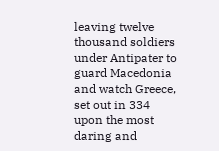leaving twelve thousand soldiers under Antipater to guard Macedonia and watch Greece, set out in 334 upon the most daring and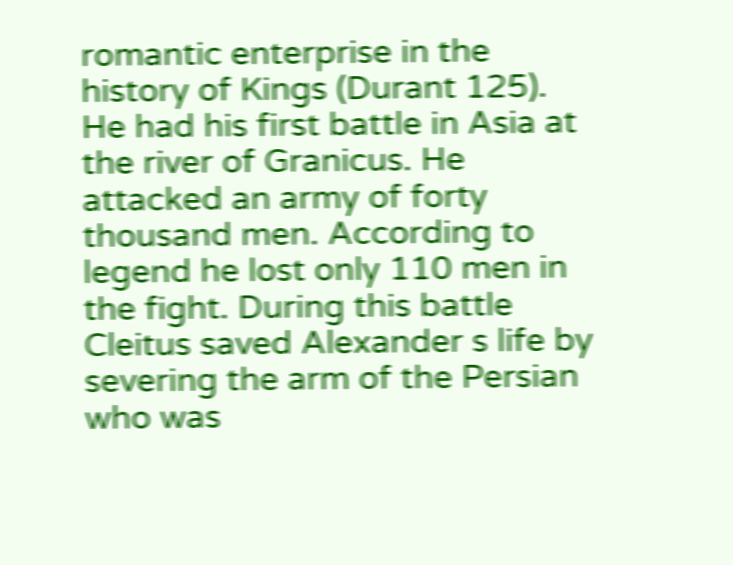romantic enterprise in the history of Kings (Durant 125). He had his first battle in Asia at the river of Granicus. He attacked an army of forty thousand men. According to legend he lost only 110 men in the fight. During this battle Cleitus saved Alexander s life by severing the arm of the Persian who was